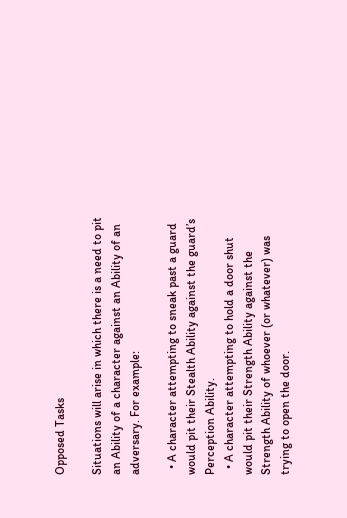Opposed Tasks

Situations will arise in which there is a need to pit an Ability of a character against an Ability of an adversary. For example:

  • A character attempting to sneak past a guard would pit their Stealth Ability against the guard’s Perception Ability.
  • A character attempting to hold a door shut would pit their Strength Ability against the Strength Ability of whoever (or whatever) was trying to open the door.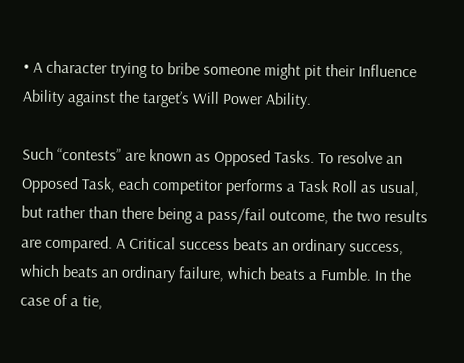• A character trying to bribe someone might pit their Influence Ability against the target’s Will Power Ability.

Such “contests” are known as Opposed Tasks. To resolve an Opposed Task, each competitor performs a Task Roll as usual, but rather than there being a pass/fail outcome, the two results are compared. A Critical success beats an ordinary success, which beats an ordinary failure, which beats a Fumble. In the case of a tie,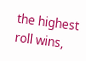the highest roll wins,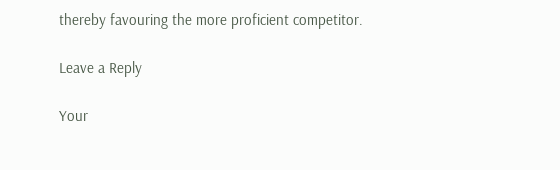thereby favouring the more proficient competitor.

Leave a Reply

Your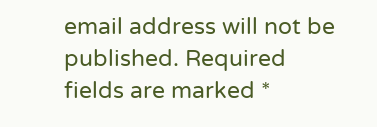email address will not be published. Required fields are marked *